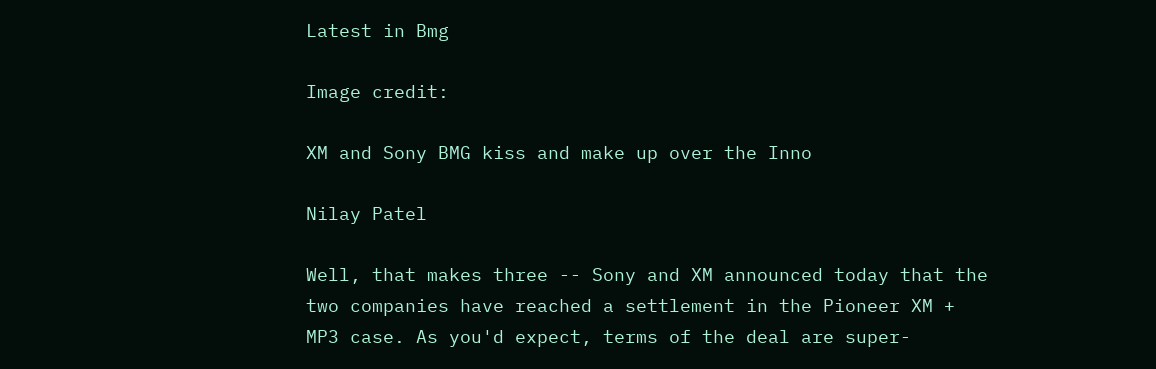Latest in Bmg

Image credit:

XM and Sony BMG kiss and make up over the Inno

Nilay Patel

Well, that makes three -- Sony and XM announced today that the two companies have reached a settlement in the Pioneer XM + MP3 case. As you'd expect, terms of the deal are super-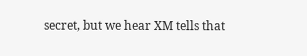secret, but we hear XM tells that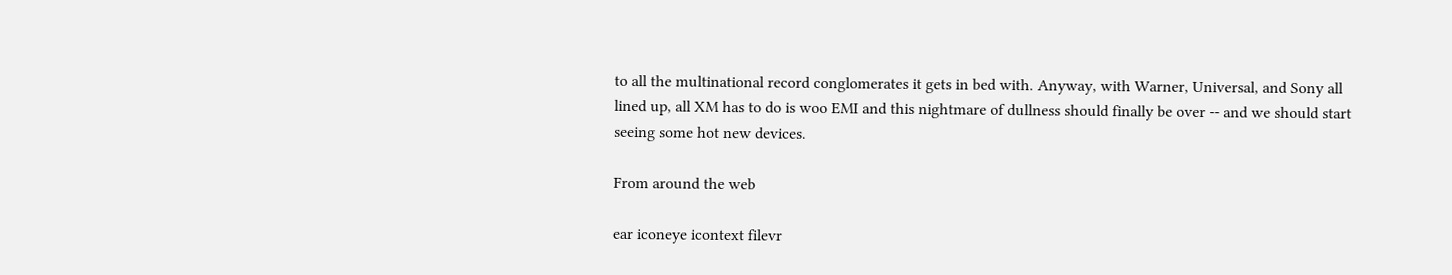to all the multinational record conglomerates it gets in bed with. Anyway, with Warner, Universal, and Sony all lined up, all XM has to do is woo EMI and this nightmare of dullness should finally be over -- and we should start seeing some hot new devices.

From around the web

ear iconeye icontext filevr